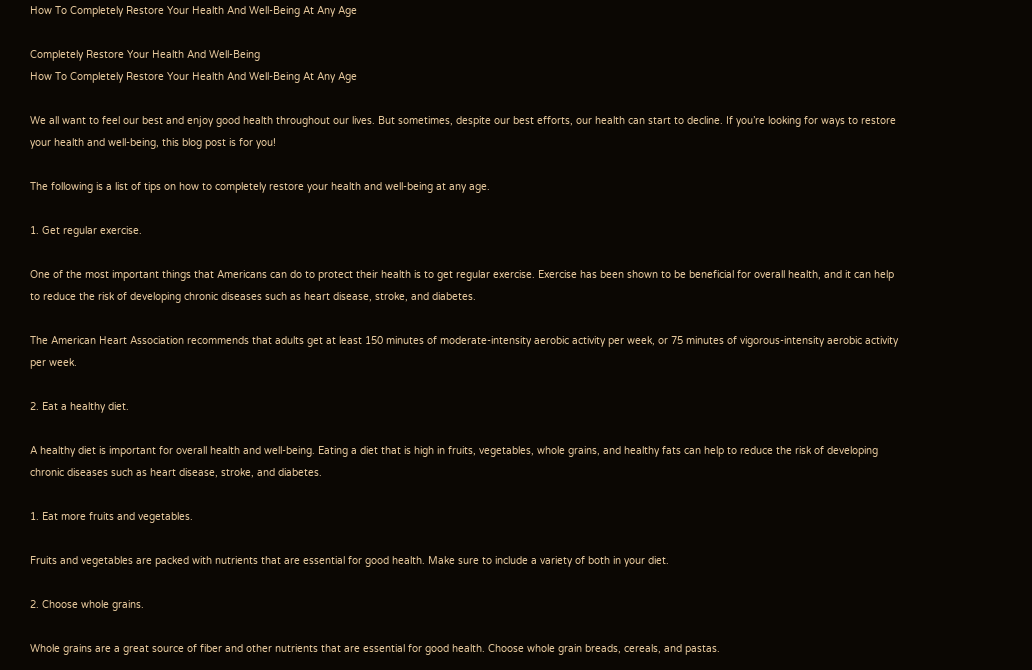How To Completely Restore Your Health And Well-Being At Any Age

Completely Restore Your Health And Well-Being
How To Completely Restore Your Health And Well-Being At Any Age

We all want to feel our best and enjoy good health throughout our lives. But sometimes, despite our best efforts, our health can start to decline. If you’re looking for ways to restore your health and well-being, this blog post is for you!

The following is a list of tips on how to completely restore your health and well-being at any age.

1. Get regular exercise.

One of the most important things that Americans can do to protect their health is to get regular exercise. Exercise has been shown to be beneficial for overall health, and it can help to reduce the risk of developing chronic diseases such as heart disease, stroke, and diabetes.

The American Heart Association recommends that adults get at least 150 minutes of moderate-intensity aerobic activity per week, or 75 minutes of vigorous-intensity aerobic activity per week.

2. Eat a healthy diet.

A healthy diet is important for overall health and well-being. Eating a diet that is high in fruits, vegetables, whole grains, and healthy fats can help to reduce the risk of developing chronic diseases such as heart disease, stroke, and diabetes.

1. Eat more fruits and vegetables.

Fruits and vegetables are packed with nutrients that are essential for good health. Make sure to include a variety of both in your diet.

2. Choose whole grains.

Whole grains are a great source of fiber and other nutrients that are essential for good health. Choose whole grain breads, cereals, and pastas.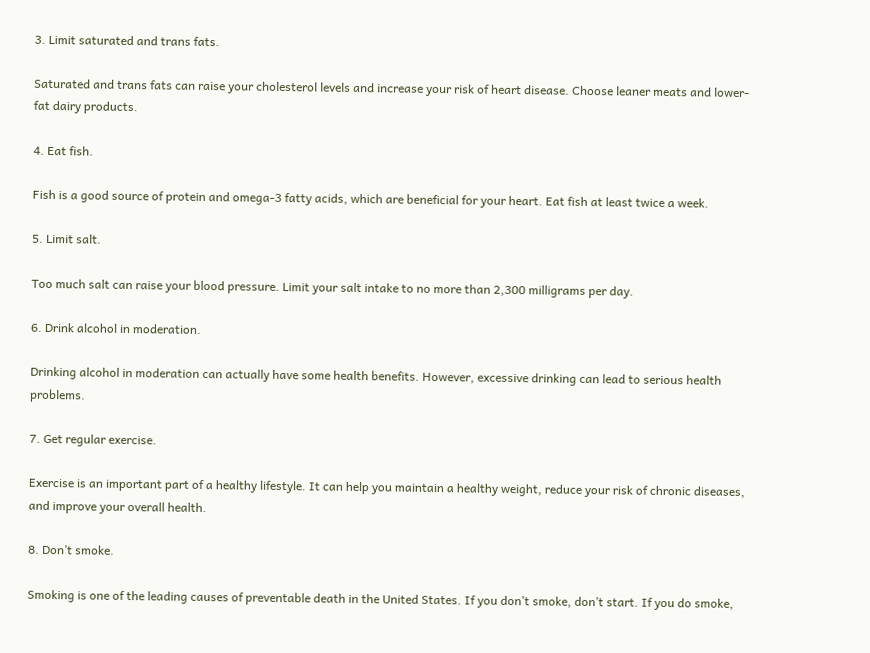3. Limit saturated and trans fats.

Saturated and trans fats can raise your cholesterol levels and increase your risk of heart disease. Choose leaner meats and lower-fat dairy products.

4. Eat fish.

Fish is a good source of protein and omega-3 fatty acids, which are beneficial for your heart. Eat fish at least twice a week.

5. Limit salt.

Too much salt can raise your blood pressure. Limit your salt intake to no more than 2,300 milligrams per day.

6. Drink alcohol in moderation.

Drinking alcohol in moderation can actually have some health benefits. However, excessive drinking can lead to serious health problems.

7. Get regular exercise.

Exercise is an important part of a healthy lifestyle. It can help you maintain a healthy weight, reduce your risk of chronic diseases, and improve your overall health.

8. Don’t smoke.

Smoking is one of the leading causes of preventable death in the United States. If you don’t smoke, don’t start. If you do smoke,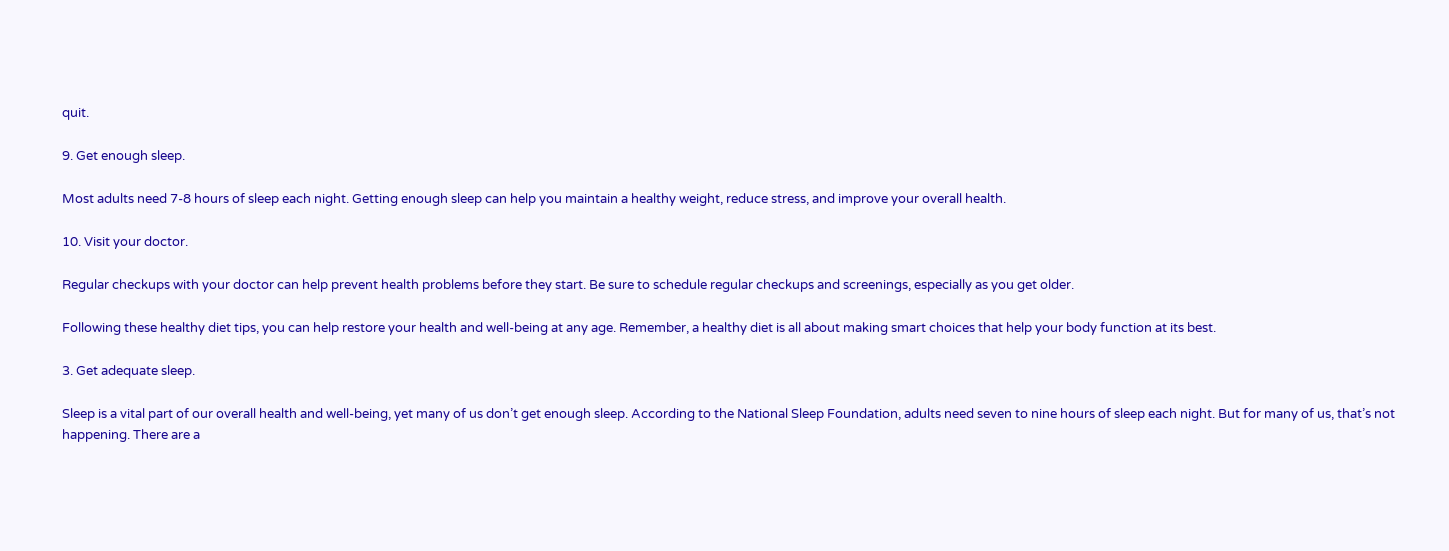quit.

9. Get enough sleep.

Most adults need 7-8 hours of sleep each night. Getting enough sleep can help you maintain a healthy weight, reduce stress, and improve your overall health.

10. Visit your doctor.

Regular checkups with your doctor can help prevent health problems before they start. Be sure to schedule regular checkups and screenings, especially as you get older.

Following these healthy diet tips, you can help restore your health and well-being at any age. Remember, a healthy diet is all about making smart choices that help your body function at its best.

3. Get adequate sleep.

Sleep is a vital part of our overall health and well-being, yet many of us don’t get enough sleep. According to the National Sleep Foundation, adults need seven to nine hours of sleep each night. But for many of us, that’s not happening. There are a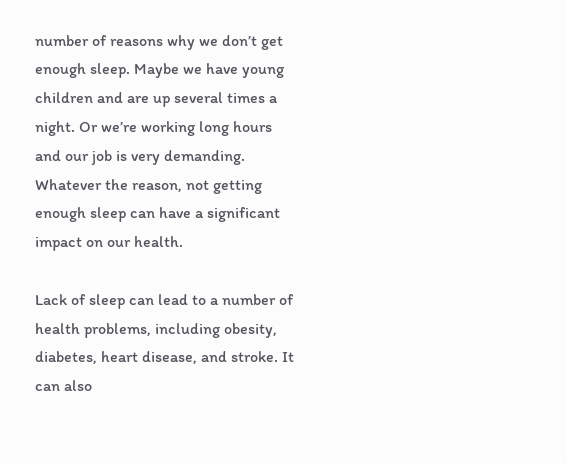number of reasons why we don’t get enough sleep. Maybe we have young children and are up several times a night. Or we’re working long hours and our job is very demanding. Whatever the reason, not getting enough sleep can have a significant impact on our health.

Lack of sleep can lead to a number of health problems, including obesity, diabetes, heart disease, and stroke. It can also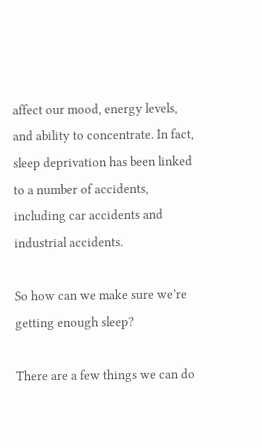affect our mood, energy levels, and ability to concentrate. In fact, sleep deprivation has been linked to a number of accidents, including car accidents and industrial accidents.

So how can we make sure we’re getting enough sleep?

There are a few things we can do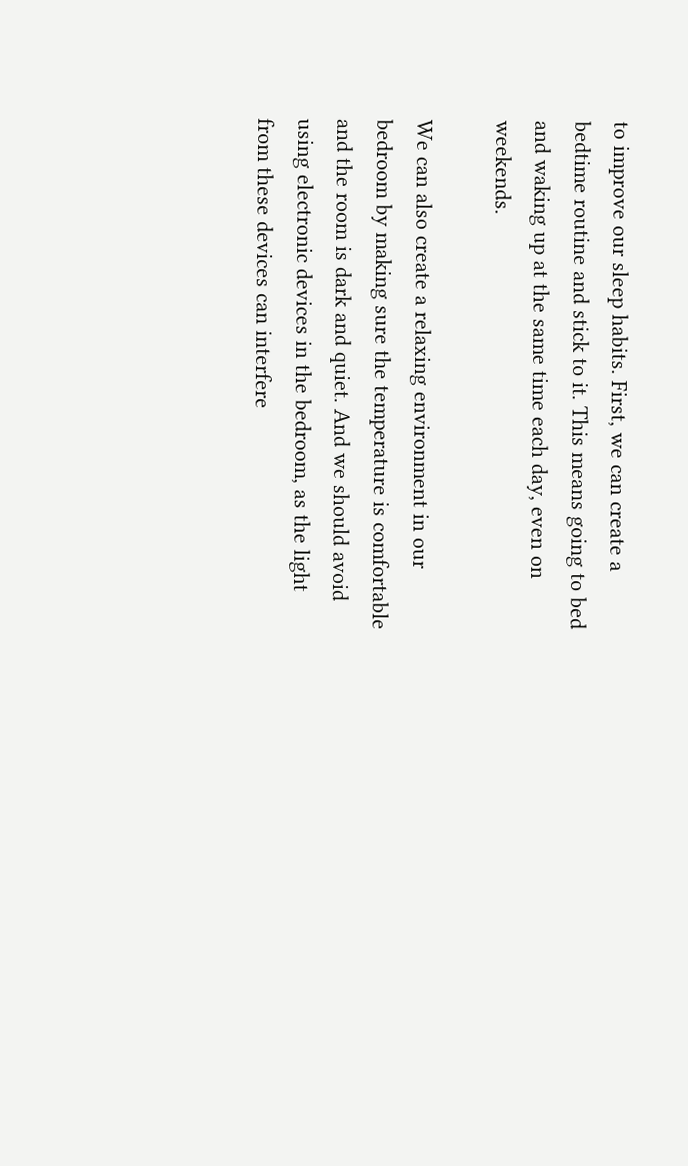to improve our sleep habits. First, we can create a bedtime routine and stick to it. This means going to bed and waking up at the same time each day, even on weekends.

We can also create a relaxing environment in our bedroom by making sure the temperature is comfortable and the room is dark and quiet. And we should avoid using electronic devices in the bedroom, as the light from these devices can interfere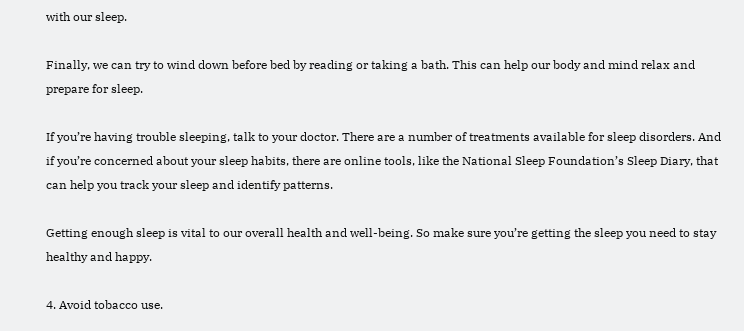with our sleep.

Finally, we can try to wind down before bed by reading or taking a bath. This can help our body and mind relax and prepare for sleep.

If you’re having trouble sleeping, talk to your doctor. There are a number of treatments available for sleep disorders. And if you’re concerned about your sleep habits, there are online tools, like the National Sleep Foundation’s Sleep Diary, that can help you track your sleep and identify patterns.

Getting enough sleep is vital to our overall health and well-being. So make sure you’re getting the sleep you need to stay healthy and happy.

4. Avoid tobacco use.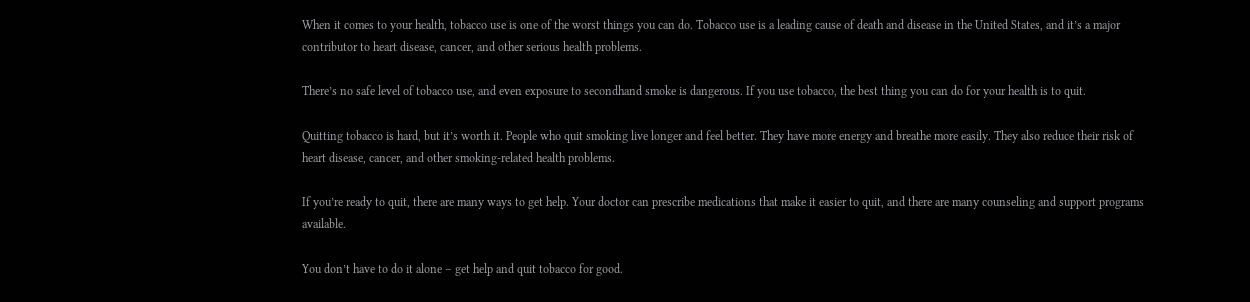When it comes to your health, tobacco use is one of the worst things you can do. Tobacco use is a leading cause of death and disease in the United States, and it’s a major contributor to heart disease, cancer, and other serious health problems.

There’s no safe level of tobacco use, and even exposure to secondhand smoke is dangerous. If you use tobacco, the best thing you can do for your health is to quit.

Quitting tobacco is hard, but it’s worth it. People who quit smoking live longer and feel better. They have more energy and breathe more easily. They also reduce their risk of heart disease, cancer, and other smoking-related health problems.

If you’re ready to quit, there are many ways to get help. Your doctor can prescribe medications that make it easier to quit, and there are many counseling and support programs available.

You don’t have to do it alone – get help and quit tobacco for good.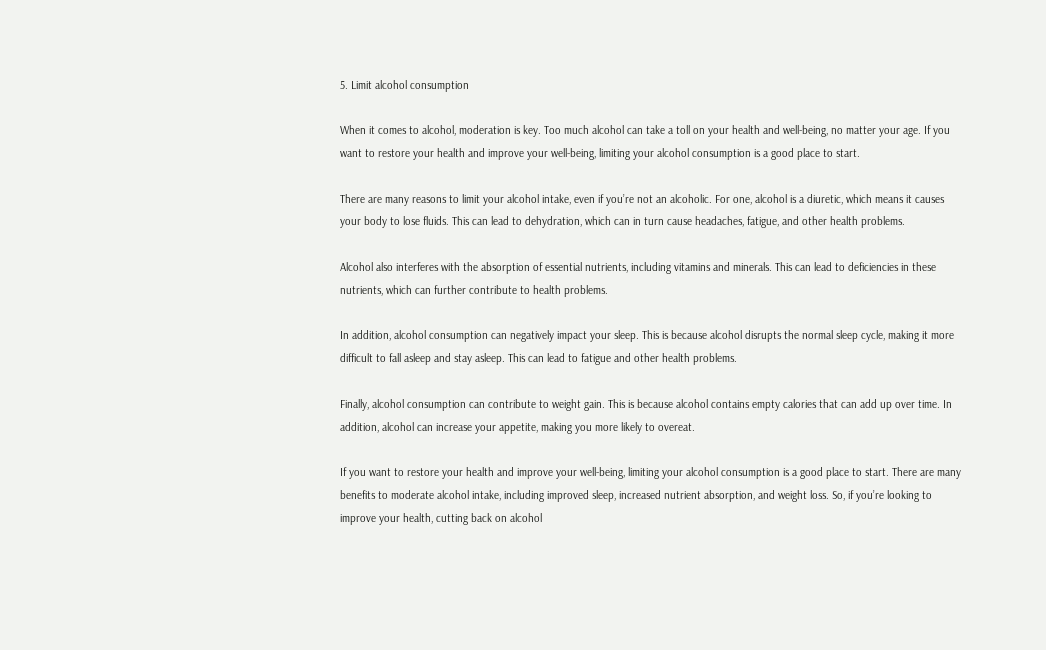5. Limit alcohol consumption

When it comes to alcohol, moderation is key. Too much alcohol can take a toll on your health and well-being, no matter your age. If you want to restore your health and improve your well-being, limiting your alcohol consumption is a good place to start.

There are many reasons to limit your alcohol intake, even if you’re not an alcoholic. For one, alcohol is a diuretic, which means it causes your body to lose fluids. This can lead to dehydration, which can in turn cause headaches, fatigue, and other health problems.

Alcohol also interferes with the absorption of essential nutrients, including vitamins and minerals. This can lead to deficiencies in these nutrients, which can further contribute to health problems.

In addition, alcohol consumption can negatively impact your sleep. This is because alcohol disrupts the normal sleep cycle, making it more difficult to fall asleep and stay asleep. This can lead to fatigue and other health problems.

Finally, alcohol consumption can contribute to weight gain. This is because alcohol contains empty calories that can add up over time. In addition, alcohol can increase your appetite, making you more likely to overeat.

If you want to restore your health and improve your well-being, limiting your alcohol consumption is a good place to start. There are many benefits to moderate alcohol intake, including improved sleep, increased nutrient absorption, and weight loss. So, if you’re looking to improve your health, cutting back on alcohol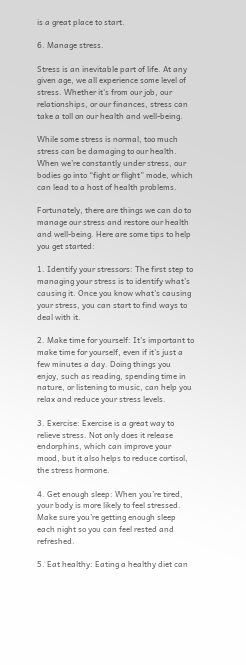is a great place to start.

6. Manage stress.

Stress is an inevitable part of life. At any given age, we all experience some level of stress. Whether it’s from our job, our relationships, or our finances, stress can take a toll on our health and well-being.

While some stress is normal, too much stress can be damaging to our health. When we’re constantly under stress, our bodies go into “fight or flight” mode, which can lead to a host of health problems.

Fortunately, there are things we can do to manage our stress and restore our health and well-being. Here are some tips to help you get started:

1. Identify your stressors: The first step to managing your stress is to identify what’s causing it. Once you know what’s causing your stress, you can start to find ways to deal with it.

2. Make time for yourself: It’s important to make time for yourself, even if it’s just a few minutes a day. Doing things you enjoy, such as reading, spending time in nature, or listening to music, can help you relax and reduce your stress levels.

3. Exercise: Exercise is a great way to relieve stress. Not only does it release endorphins, which can improve your mood, but it also helps to reduce cortisol, the stress hormone.

4. Get enough sleep: When you’re tired, your body is more likely to feel stressed. Make sure you’re getting enough sleep each night so you can feel rested and refreshed.

5. Eat healthy: Eating a healthy diet can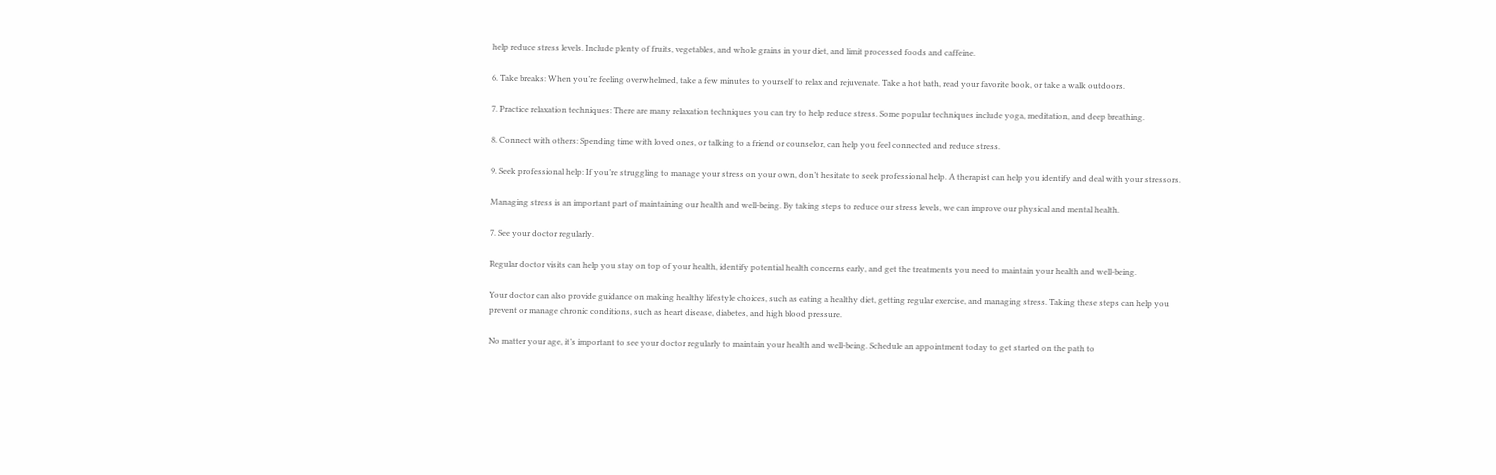help reduce stress levels. Include plenty of fruits, vegetables, and whole grains in your diet, and limit processed foods and caffeine.

6. Take breaks: When you’re feeling overwhelmed, take a few minutes to yourself to relax and rejuvenate. Take a hot bath, read your favorite book, or take a walk outdoors.

7. Practice relaxation techniques: There are many relaxation techniques you can try to help reduce stress. Some popular techniques include yoga, meditation, and deep breathing.

8. Connect with others: Spending time with loved ones, or talking to a friend or counselor, can help you feel connected and reduce stress.

9. Seek professional help: If you’re struggling to manage your stress on your own, don’t hesitate to seek professional help. A therapist can help you identify and deal with your stressors.

Managing stress is an important part of maintaining our health and well-being. By taking steps to reduce our stress levels, we can improve our physical and mental health.

7. See your doctor regularly.

Regular doctor visits can help you stay on top of your health, identify potential health concerns early, and get the treatments you need to maintain your health and well-being.

Your doctor can also provide guidance on making healthy lifestyle choices, such as eating a healthy diet, getting regular exercise, and managing stress. Taking these steps can help you prevent or manage chronic conditions, such as heart disease, diabetes, and high blood pressure.

No matter your age, it’s important to see your doctor regularly to maintain your health and well-being. Schedule an appointment today to get started on the path to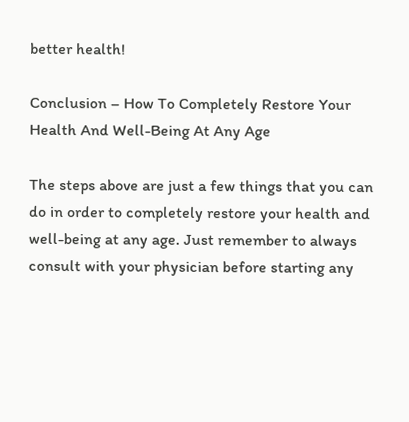better health!

Conclusion – How To Completely Restore Your Health And Well-Being At Any Age

The steps above are just a few things that you can do in order to completely restore your health and well-being at any age. Just remember to always consult with your physician before starting any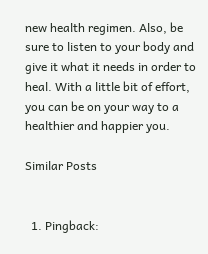new health regimen. Also, be sure to listen to your body and give it what it needs in order to heal. With a little bit of effort, you can be on your way to a healthier and happier you.

Similar Posts


  1. Pingback: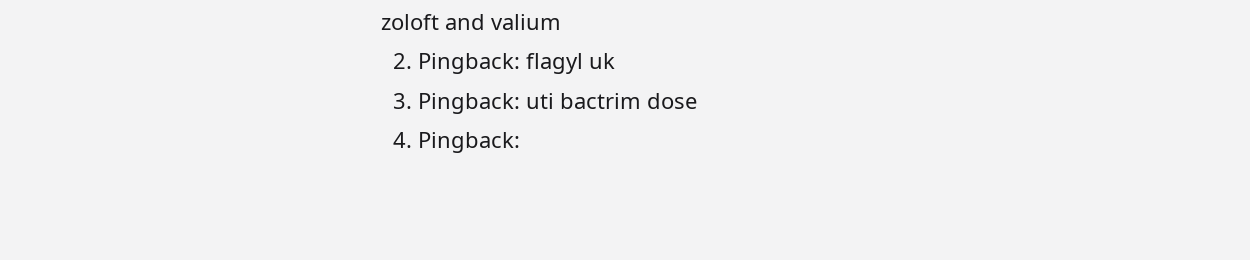zoloft and valium
  2. Pingback: flagyl uk
  3. Pingback: uti bactrim dose
  4. Pingback: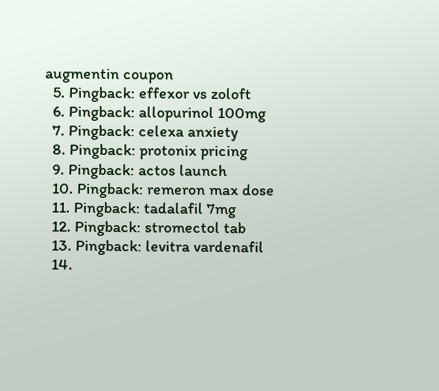augmentin coupon
  5. Pingback: effexor vs zoloft
  6. Pingback: allopurinol 100mg
  7. Pingback: celexa anxiety
  8. Pingback: protonix pricing
  9. Pingback: actos launch
  10. Pingback: remeron max dose
  11. Pingback: tadalafil 7mg
  12. Pingback: stromectol tab
  13. Pingback: levitra vardenafil
  14.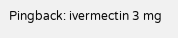Pingback: ivermectin 3 mg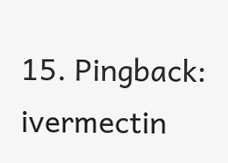15. Pingback: ivermectin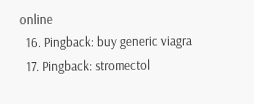online
  16. Pingback: buy generic viagra
  17. Pingback: stromectol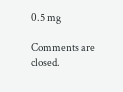0.5 mg

Comments are closed.